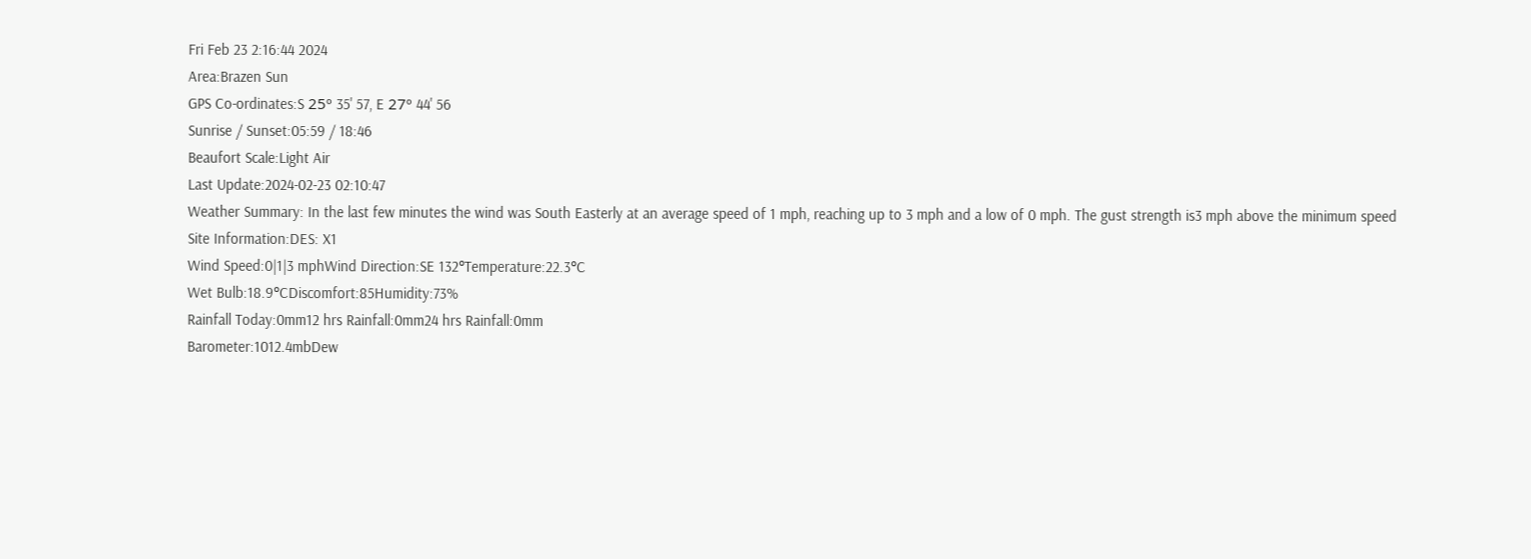Fri Feb 23 2:16:44 2024
Area:Brazen Sun
GPS Co-ordinates:S 25º 35' 57, E 27º 44' 56
Sunrise / Sunset:05:59 / 18:46
Beaufort Scale:Light Air
Last Update:2024-02-23 02:10:47
Weather Summary: In the last few minutes the wind was South Easterly at an average speed of 1 mph, reaching up to 3 mph and a low of 0 mph. The gust strength is3 mph above the minimum speed
Site Information:DES: X1
Wind Speed:0|1|3 mphWind Direction:SE 132°Temperature:22.3°C
Wet Bulb:18.9°CDiscomfort:85Humidity:73%
Rainfall Today:0mm12 hrs Rainfall:0mm24 hrs Rainfall:0mm
Barometer:1012.4mbDew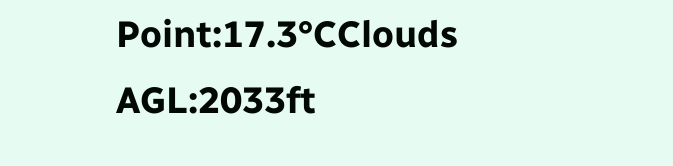Point:17.3°CClouds AGL:2033ft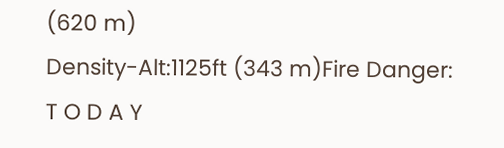(620 m)
Density-Alt:1125ft (343 m)Fire Danger:
T O D A Y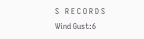S   R E C O R D S
Wind Gust:6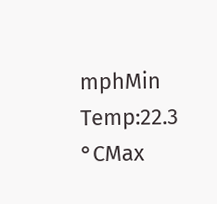mphMin Temp:22.3 °CMax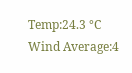Temp:24.3 °C
Wind Average:4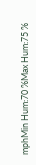mphMin Hum:70 %Max Hum:75 %